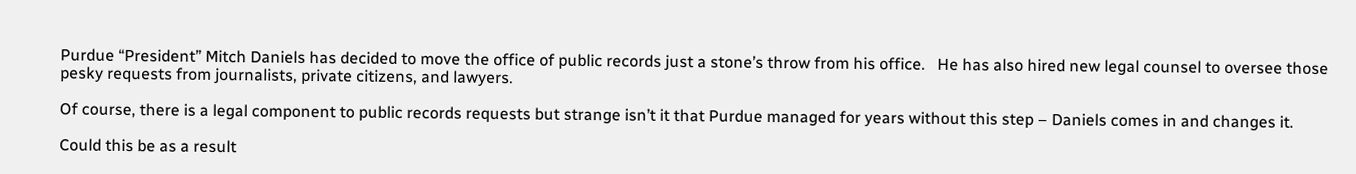Purdue “President” Mitch Daniels has decided to move the office of public records just a stone’s throw from his office.   He has also hired new legal counsel to oversee those pesky requests from journalists, private citizens, and lawyers.

Of course, there is a legal component to public records requests but strange isn’t it that Purdue managed for years without this step – Daniels comes in and changes it.

Could this be as a result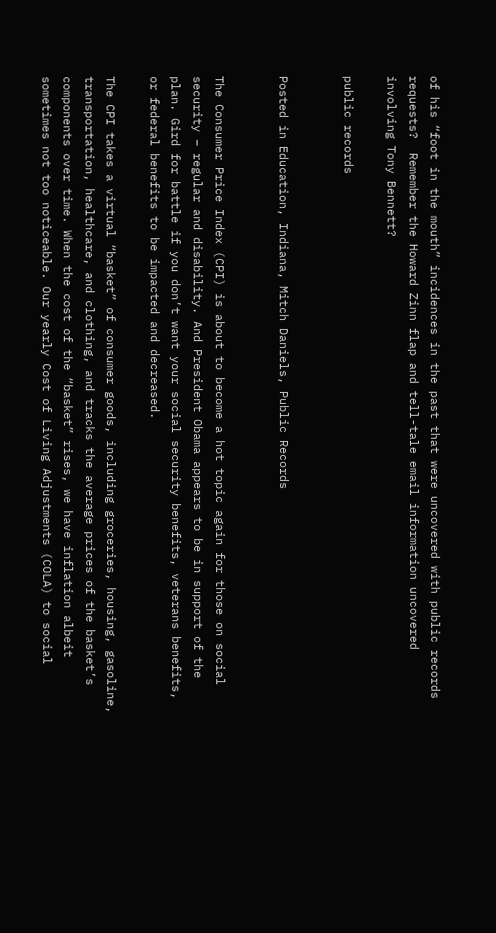of his “foot in the mouth” incidences in the past that were uncovered with public records requests?  Remember the Howard Zinn flap and tell-tale email information uncovered involving Tony Bennett?

public records


Posted in Education, Indiana, Mitch Daniels, Public Records


The Consumer Price Index (CPI) is about to become a hot topic again for those on social security – regular and disability. And President Obama appears to be in support of the plan. Gird for battle if you don’t want your social security benefits, veterans benefits, or federal benefits to be impacted and decreased.

The CPI takes a virtual “basket” of consumer goods, including groceries, housing, gasoline, transportation, healthcare, and clothing, and tracks the average prices of the basket’s components over time. When the cost of the “basket” rises, we have inflation albeit sometimes not too noticeable. Our yearly Cost of Living Adjustments (COLA) to social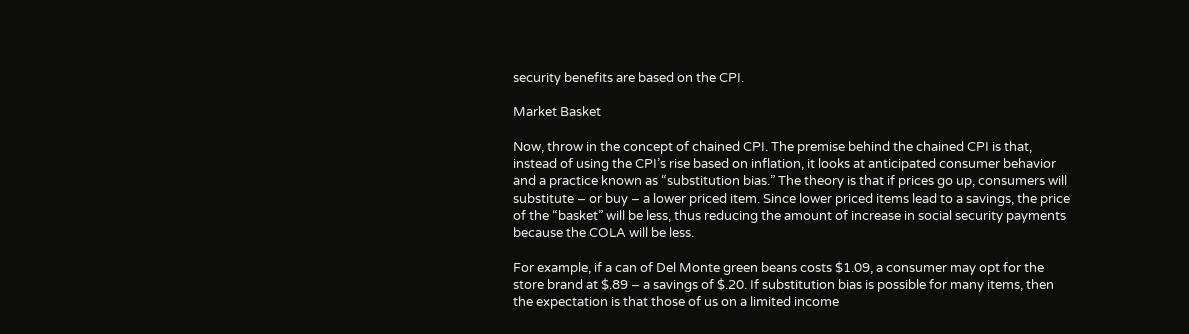security benefits are based on the CPI.

Market Basket

Now, throw in the concept of chained CPI. The premise behind the chained CPI is that, instead of using the CPI’s rise based on inflation, it looks at anticipated consumer behavior and a practice known as “substitution bias.” The theory is that if prices go up, consumers will substitute – or buy – a lower priced item. Since lower priced items lead to a savings, the price of the “basket” will be less, thus reducing the amount of increase in social security payments because the COLA will be less.

For example, if a can of Del Monte green beans costs $1.09, a consumer may opt for the store brand at $.89 – a savings of $.20. If substitution bias is possible for many items, then the expectation is that those of us on a limited income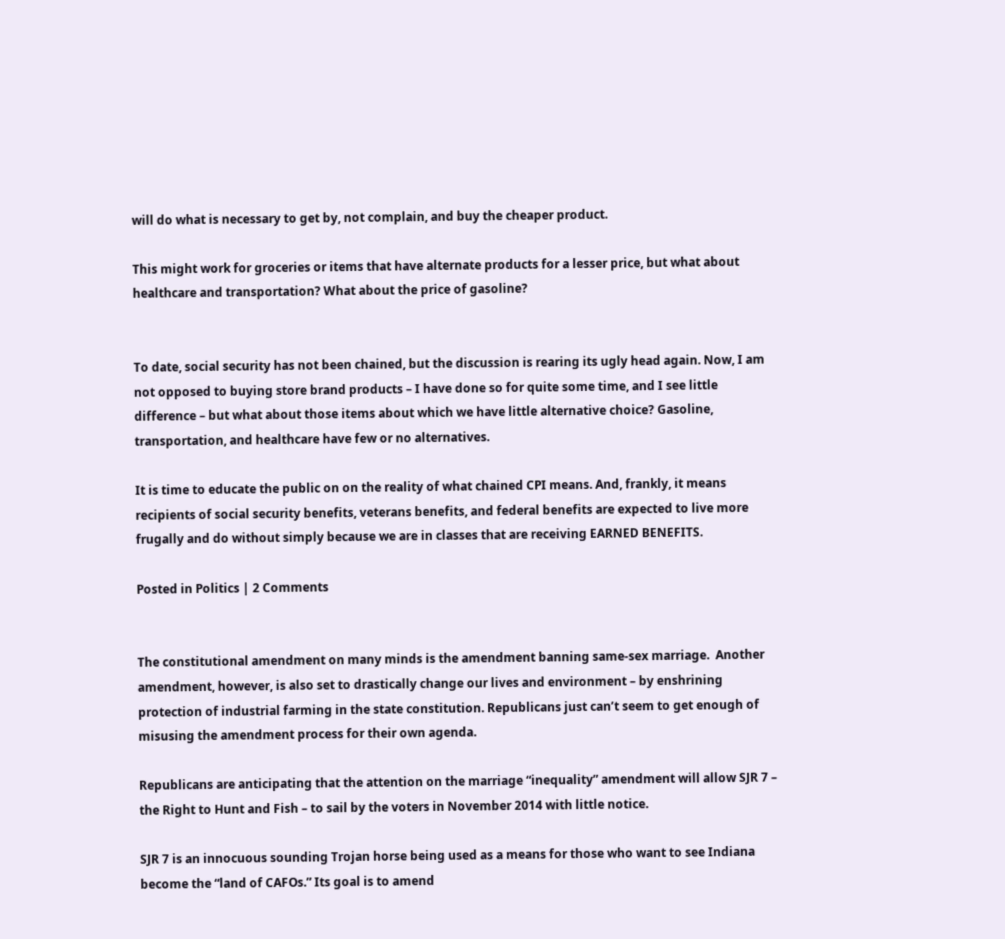will do what is necessary to get by, not complain, and buy the cheaper product.

This might work for groceries or items that have alternate products for a lesser price, but what about healthcare and transportation? What about the price of gasoline?


To date, social security has not been chained, but the discussion is rearing its ugly head again. Now, I am not opposed to buying store brand products – I have done so for quite some time, and I see little difference – but what about those items about which we have little alternative choice? Gasoline, transportation, and healthcare have few or no alternatives.

It is time to educate the public on on the reality of what chained CPI means. And, frankly, it means recipients of social security benefits, veterans benefits, and federal benefits are expected to live more frugally and do without simply because we are in classes that are receiving EARNED BENEFITS.

Posted in Politics | 2 Comments


The constitutional amendment on many minds is the amendment banning same-sex marriage.  Another amendment, however, is also set to drastically change our lives and environment – by enshrining protection of industrial farming in the state constitution. Republicans just can’t seem to get enough of misusing the amendment process for their own agenda.

Republicans are anticipating that the attention on the marriage “inequality” amendment will allow SJR 7 – the Right to Hunt and Fish – to sail by the voters in November 2014 with little notice.

SJR 7 is an innocuous sounding Trojan horse being used as a means for those who want to see Indiana become the “land of CAFOs.” Its goal is to amend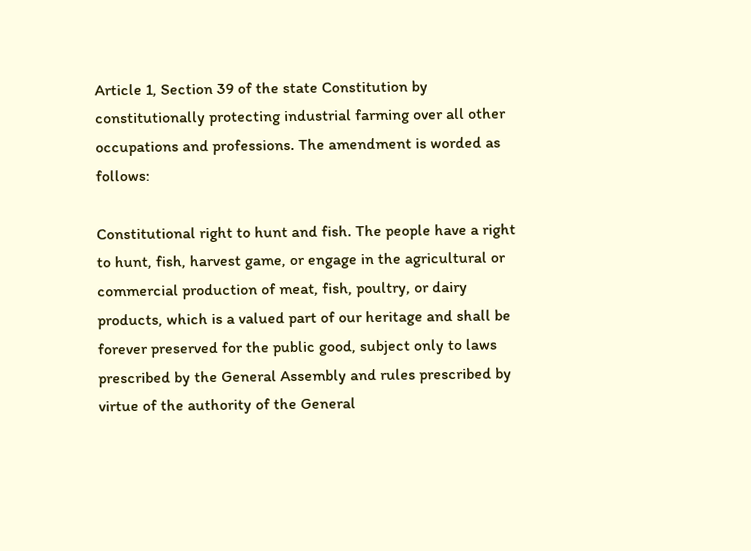Article 1, Section 39 of the state Constitution by constitutionally protecting industrial farming over all other occupations and professions. The amendment is worded as follows:

Constitutional right to hunt and fish. The people have a right to hunt, fish, harvest game, or engage in the agricultural or commercial production of meat, fish, poultry, or dairy products, which is a valued part of our heritage and shall be forever preserved for the public good, subject only to laws prescribed by the General Assembly and rules prescribed by virtue of the authority of the General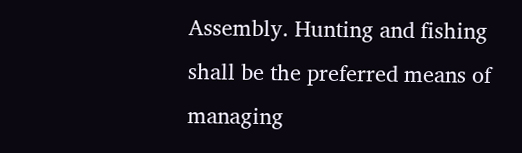Assembly. Hunting and fishing shall be the preferred means of managing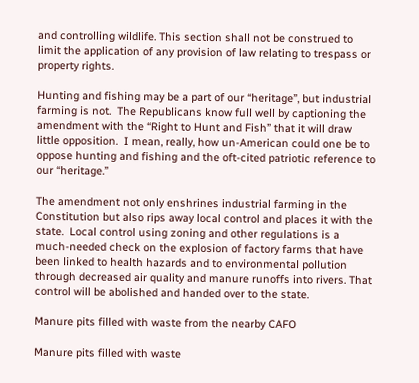and controlling wildlife. This section shall not be construed to limit the application of any provision of law relating to trespass or property rights.

Hunting and fishing may be a part of our “heritage”, but industrial farming is not.  The Republicans know full well by captioning the amendment with the “Right to Hunt and Fish” that it will draw little opposition.  I mean, really, how un-American could one be to oppose hunting and fishing and the oft-cited patriotic reference to our “heritage.”

The amendment not only enshrines industrial farming in the Constitution but also rips away local control and places it with the state.  Local control using zoning and other regulations is a much-needed check on the explosion of factory farms that have been linked to health hazards and to environmental pollution through decreased air quality and manure runoffs into rivers. That control will be abolished and handed over to the state.

Manure pits filled with waste from the nearby CAFO

Manure pits filled with waste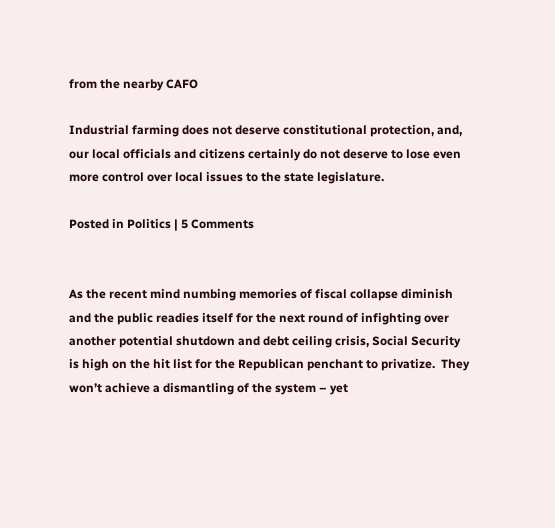from the nearby CAFO

Industrial farming does not deserve constitutional protection, and, our local officials and citizens certainly do not deserve to lose even more control over local issues to the state legislature.

Posted in Politics | 5 Comments


As the recent mind numbing memories of fiscal collapse diminish and the public readies itself for the next round of infighting over another potential shutdown and debt ceiling crisis, Social Security is high on the hit list for the Republican penchant to privatize.  They won’t achieve a dismantling of the system – yet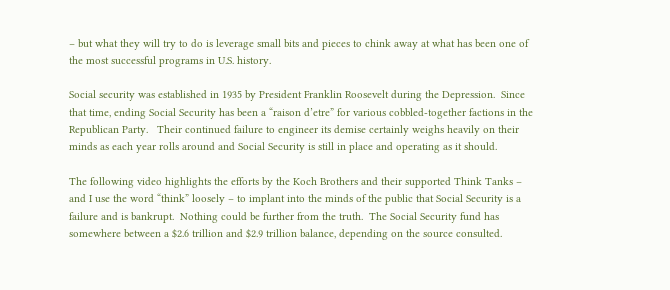– but what they will try to do is leverage small bits and pieces to chink away at what has been one of the most successful programs in U.S. history.

Social security was established in 1935 by President Franklin Roosevelt during the Depression.  Since that time, ending Social Security has been a “raison d’etre” for various cobbled-together factions in the Republican Party.   Their continued failure to engineer its demise certainly weighs heavily on their minds as each year rolls around and Social Security is still in place and operating as it should.

The following video highlights the efforts by the Koch Brothers and their supported Think Tanks – and I use the word “think” loosely – to implant into the minds of the public that Social Security is a failure and is bankrupt.  Nothing could be further from the truth.  The Social Security fund has somewhere between a $2.6 trillion and $2.9 trillion balance, depending on the source consulted.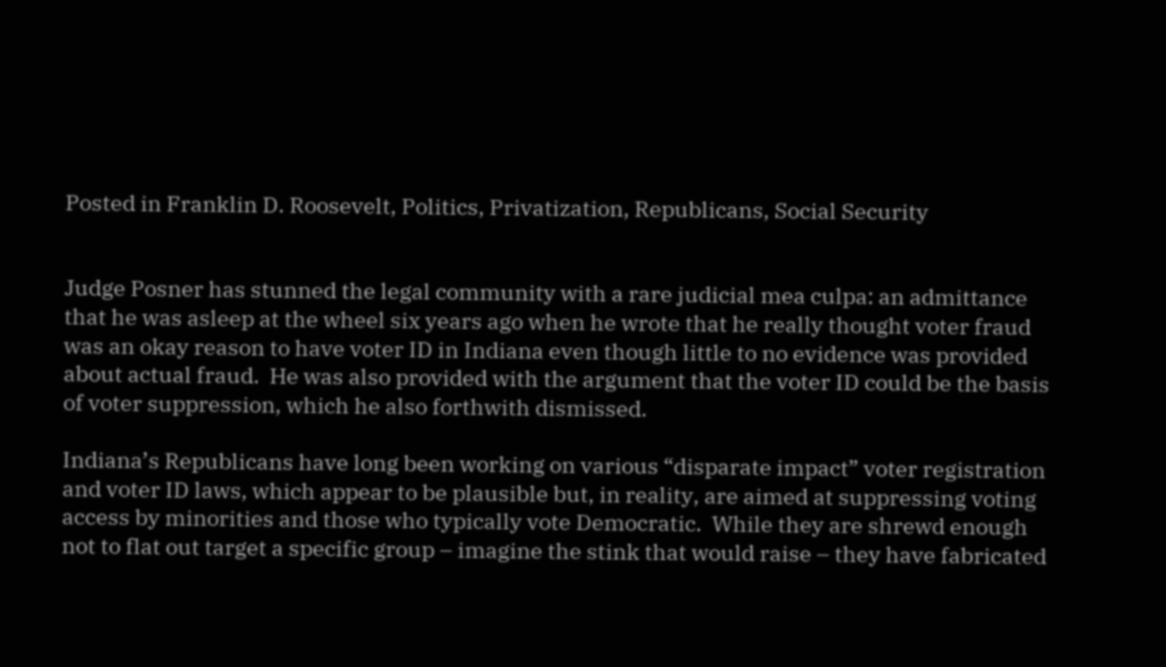Posted in Franklin D. Roosevelt, Politics, Privatization, Republicans, Social Security


Judge Posner has stunned the legal community with a rare judicial mea culpa: an admittance that he was asleep at the wheel six years ago when he wrote that he really thought voter fraud was an okay reason to have voter ID in Indiana even though little to no evidence was provided about actual fraud.  He was also provided with the argument that the voter ID could be the basis of voter suppression, which he also forthwith dismissed.

Indiana’s Republicans have long been working on various “disparate impact” voter registration and voter ID laws, which appear to be plausible but, in reality, are aimed at suppressing voting access by minorities and those who typically vote Democratic.  While they are shrewd enough not to flat out target a specific group – imagine the stink that would raise – they have fabricated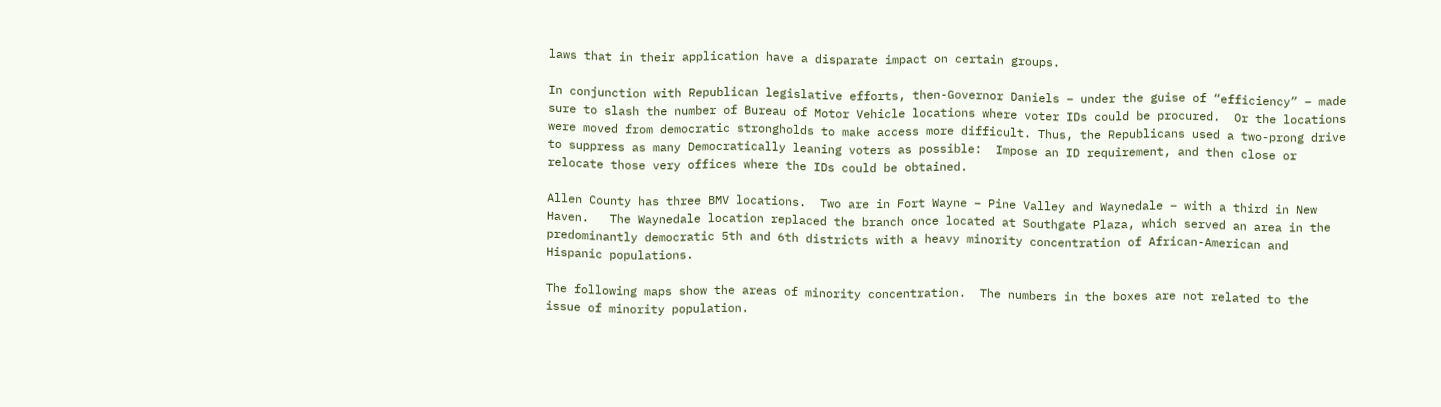laws that in their application have a disparate impact on certain groups.

In conjunction with Republican legislative efforts, then-Governor Daniels – under the guise of “efficiency” – made sure to slash the number of Bureau of Motor Vehicle locations where voter IDs could be procured.  Or the locations were moved from democratic strongholds to make access more difficult. Thus, the Republicans used a two-prong drive to suppress as many Democratically leaning voters as possible:  Impose an ID requirement, and then close or relocate those very offices where the IDs could be obtained.

Allen County has three BMV locations.  Two are in Fort Wayne – Pine Valley and Waynedale – with a third in New Haven.   The Waynedale location replaced the branch once located at Southgate Plaza, which served an area in the predominantly democratic 5th and 6th districts with a heavy minority concentration of African-American and Hispanic populations.

The following maps show the areas of minority concentration.  The numbers in the boxes are not related to the issue of minority population.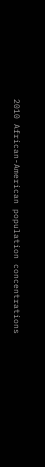2010 African-American population concentrations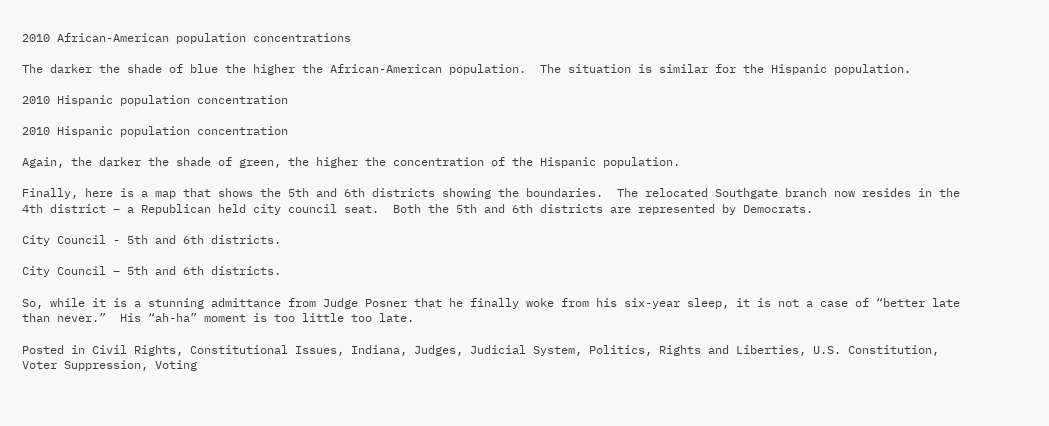2010 African-American population concentrations

The darker the shade of blue the higher the African-American population.  The situation is similar for the Hispanic population.

2010 Hispanic population concentration

2010 Hispanic population concentration

Again, the darker the shade of green, the higher the concentration of the Hispanic population.

Finally, here is a map that shows the 5th and 6th districts showing the boundaries.  The relocated Southgate branch now resides in the 4th district – a Republican held city council seat.  Both the 5th and 6th districts are represented by Democrats.

City Council - 5th and 6th districts.

City Council – 5th and 6th districts.

So, while it is a stunning admittance from Judge Posner that he finally woke from his six-year sleep, it is not a case of “better late than never.”  His “ah-ha” moment is too little too late.

Posted in Civil Rights, Constitutional Issues, Indiana, Judges, Judicial System, Politics, Rights and Liberties, U.S. Constitution, Voter Suppression, Voting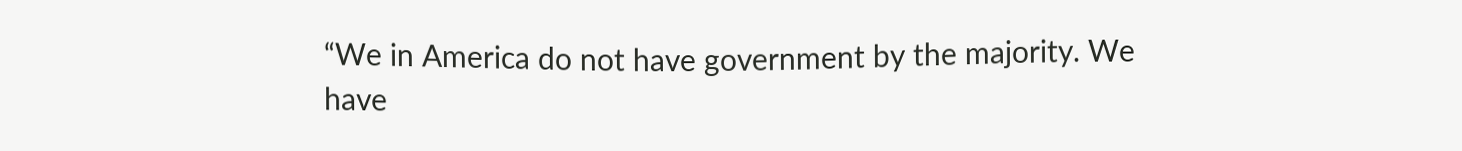“We in America do not have government by the majority. We have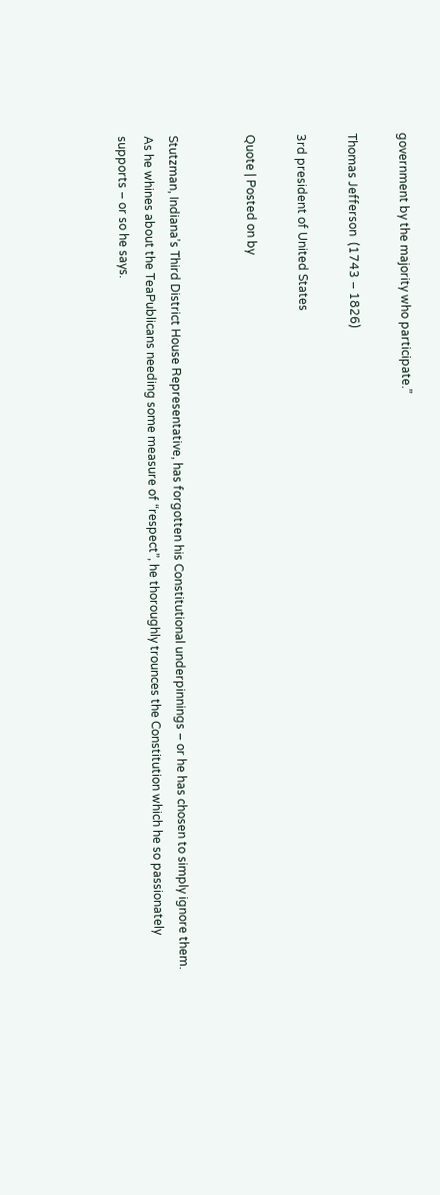government by the majority who participate.”

Thomas Jefferson  (1743 – 1826)

3rd president of United States

Quote | Posted on by


Stutzman, Indiana’s Third District House Representative, has forgotten his Constitutional underpinnings – or he has chosen to simply ignore them.  As he whines about the TeaPublicans needing some measure of “respect”, he thoroughly trounces the Constitution which he so passionately supports – or so he says.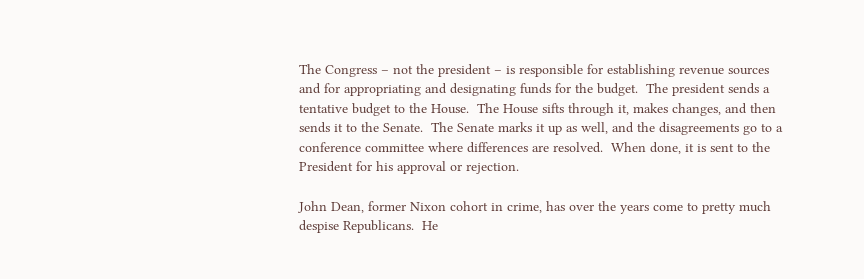The Congress – not the president – is responsible for establishing revenue sources and for appropriating and designating funds for the budget.  The president sends a tentative budget to the House.  The House sifts through it, makes changes, and then sends it to the Senate.  The Senate marks it up as well, and the disagreements go to a conference committee where differences are resolved.  When done, it is sent to the President for his approval or rejection.

John Dean, former Nixon cohort in crime, has over the years come to pretty much despise Republicans.  He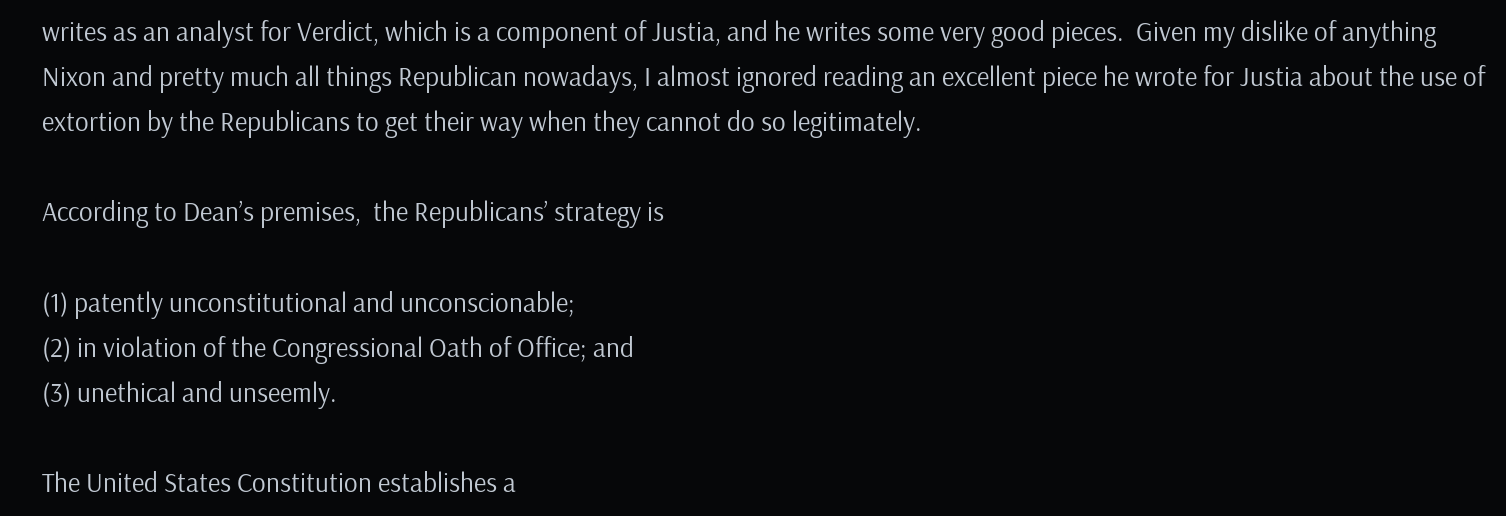writes as an analyst for Verdict, which is a component of Justia, and he writes some very good pieces.  Given my dislike of anything Nixon and pretty much all things Republican nowadays, I almost ignored reading an excellent piece he wrote for Justia about the use of extortion by the Republicans to get their way when they cannot do so legitimately.

According to Dean’s premises,  the Republicans’ strategy is

(1) patently unconstitutional and unconscionable;
(2) in violation of the Congressional Oath of Office; and
(3) unethical and unseemly.

The United States Constitution establishes a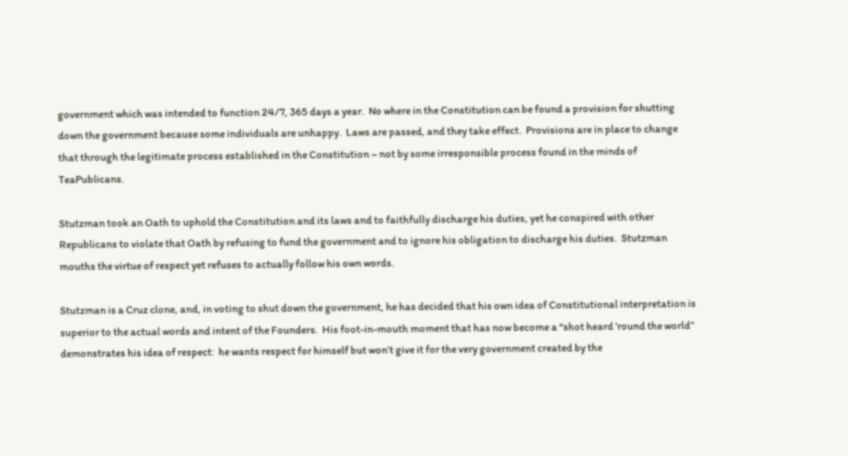government which was intended to function 24/7, 365 days a year.  No where in the Constitution can be found a provision for shutting down the government because some individuals are unhappy.  Laws are passed, and they take effect.  Provisions are in place to change that through the legitimate process established in the Constitution – not by some irresponsible process found in the minds of TeaPublicans.

Stutzman took an Oath to uphold the Constitution and its laws and to faithfully discharge his duties, yet he conspired with other Republicans to violate that Oath by refusing to fund the government and to ignore his obligation to discharge his duties.  Stutzman mouths the virtue of respect yet refuses to actually follow his own words.

Stutzman is a Cruz clone, and, in voting to shut down the government, he has decided that his own idea of Constitutional interpretation is superior to the actual words and intent of the Founders.  His foot-in-mouth moment that has now become a “shot heard ’round the world” demonstrates his idea of respect:  he wants respect for himself but won’t give it for the very government created by the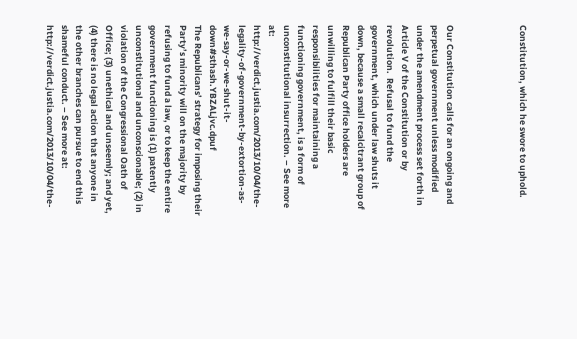Constitution, which he swore to uphold.




Our Constitution calls for an ongoing and perpetual government unless modified under the amendment process set forth in Article V of the Constitution or by revolution.  Refusal to fund the government, which under law shuts it down, because a small recalcitrant group of Republican Party office holders are unwilling to fulfill their basic responsibilities for maintaining a functioning government, is a form of unconstitutional insurrection. – See more at: http://verdict.justia.com/2013/10/04/the-legality-of-government-by-extortion-as-we-say-or-we-shut-it-down#sthash.YBZALjvc.dpuf
The Republicans’ strategy for imposing their Party’s minority will on the majority by refusing to fund a law, or to keep the entire government functioning is (1) patently unconstitutional and unconscionable; (2) in violation of the Congressional Oath of Office; (3) unethical and unseemly; and yet, (4) there is no legal action that anyone in the other branches can pursue to end this shameful conduct. – See more at: http://verdict.justia.com/2013/10/04/the-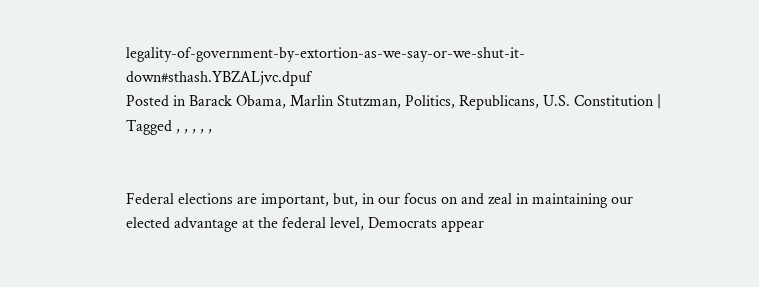legality-of-government-by-extortion-as-we-say-or-we-shut-it-down#sthash.YBZALjvc.dpuf
Posted in Barack Obama, Marlin Stutzman, Politics, Republicans, U.S. Constitution | Tagged , , , , ,


Federal elections are important, but, in our focus on and zeal in maintaining our elected advantage at the federal level, Democrats appear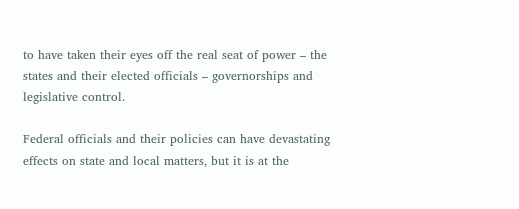to have taken their eyes off the real seat of power – the states and their elected officials – governorships and legislative control.

Federal officials and their policies can have devastating effects on state and local matters, but it is at the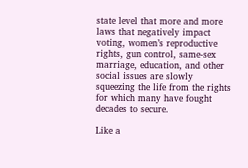state level that more and more laws that negatively impact voting, women’s reproductive rights, gun control, same-sex marriage, education, and other social issues are slowly squeezing the life from the rights for which many have fought decades to secure.

Like a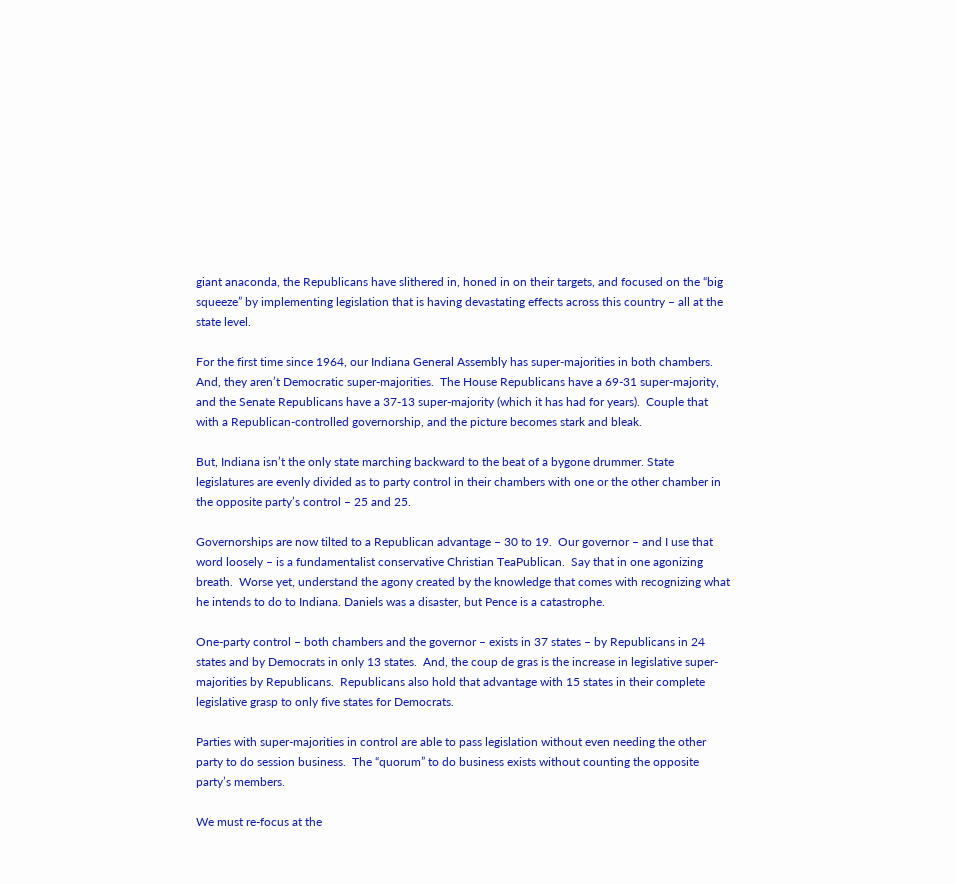giant anaconda, the Republicans have slithered in, honed in on their targets, and focused on the “big squeeze” by implementing legislation that is having devastating effects across this country – all at the state level.

For the first time since 1964, our Indiana General Assembly has super-majorities in both chambers. And, they aren’t Democratic super-majorities.  The House Republicans have a 69-31 super-majority, and the Senate Republicans have a 37-13 super-majority (which it has had for years).  Couple that with a Republican-controlled governorship, and the picture becomes stark and bleak.

But, Indiana isn’t the only state marching backward to the beat of a bygone drummer. State legislatures are evenly divided as to party control in their chambers with one or the other chamber in the opposite party’s control – 25 and 25.

Governorships are now tilted to a Republican advantage – 30 to 19.  Our governor – and I use that word loosely – is a fundamentalist conservative Christian TeaPublican.  Say that in one agonizing breath.  Worse yet, understand the agony created by the knowledge that comes with recognizing what he intends to do to Indiana. Daniels was a disaster, but Pence is a catastrophe.

One-party control – both chambers and the governor – exists in 37 states – by Republicans in 24 states and by Democrats in only 13 states.  And, the coup de gras is the increase in legislative super-majorities by Republicans.  Republicans also hold that advantage with 15 states in their complete legislative grasp to only five states for Democrats.

Parties with super-majorities in control are able to pass legislation without even needing the other party to do session business.  The “quorum” to do business exists without counting the opposite party’s members.

We must re-focus at the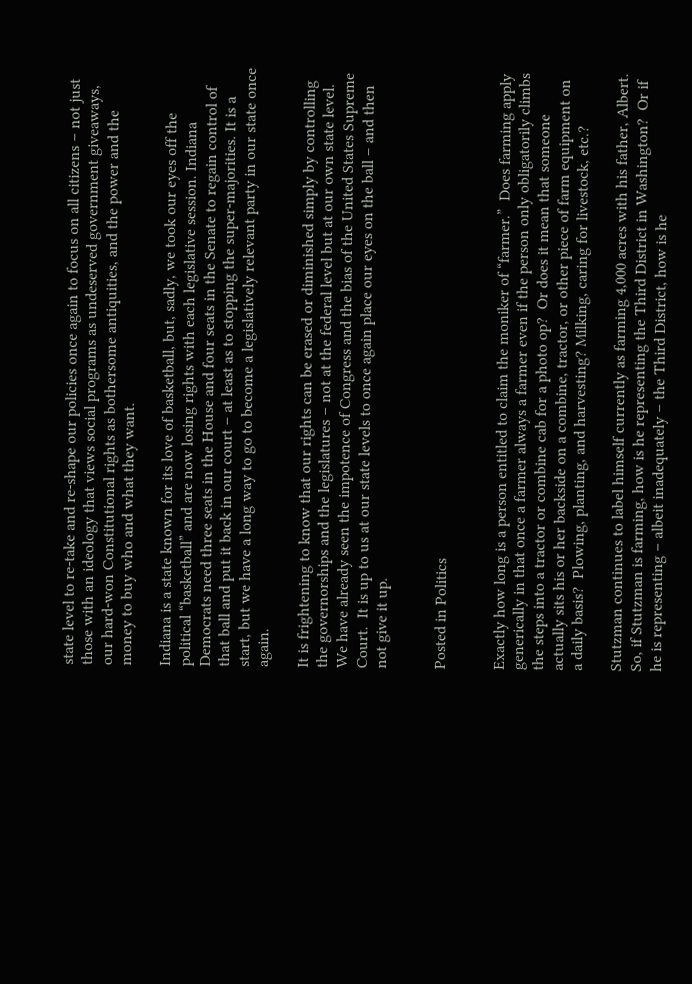state level to re-take and re-shape our policies once again to focus on all citizens – not just those with an ideology that views social programs as undeserved government giveaways, our hard-won Constitutional rights as bothersome antiquities, and the power and the money to buy who and what they want.

Indiana is a state known for its love of basketball, but, sadly, we took our eyes off the political “basketball” and are now losing rights with each legislative session. Indiana Democrats need three seats in the House and four seats in the Senate to regain control of that ball and put it back in our court – at least as to stopping the super-majorities. It is a start, but we have a long way to go to become a legislatively relevant party in our state once again.

It is frightening to know that our rights can be erased or diminished simply by controlling the governorships and the legislatures – not at the federal level but at our own state level. We have already seen the impotence of Congress and the bias of the United States Supreme Court.  It is up to us at our state levels to once again place our eyes on the ball – and then not give it up.


Posted in Politics


Exactly how long is a person entitled to claim the moniker of “farmer.”  Does farming apply generically in that once a farmer always a farmer even if the person only obligatorily climbs the steps into a tractor or combine cab for a photo op?  Or does it mean that someone actually sits his or her backside on a combine, tractor, or other piece of farm equipment on a daily basis?  Plowing, planting, and harvesting? Milking, caring for livestock, etc.?

Stutzman continues to label himself currently as farming 4,000 acres with his father, Albert.  So, if Stutzman is farming, how is he representing the Third District in Washington?  Or if he is representing – albeit inadequately – the Third District, how is he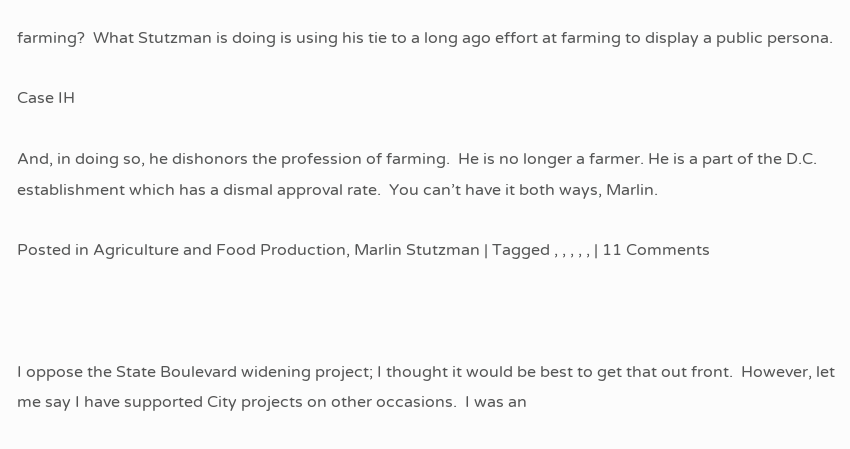farming?  What Stutzman is doing is using his tie to a long ago effort at farming to display a public persona.

Case IH

And, in doing so, he dishonors the profession of farming.  He is no longer a farmer. He is a part of the D.C. establishment which has a dismal approval rate.  You can’t have it both ways, Marlin.

Posted in Agriculture and Food Production, Marlin Stutzman | Tagged , , , , , | 11 Comments



I oppose the State Boulevard widening project; I thought it would be best to get that out front.  However, let me say I have supported City projects on other occasions.  I was an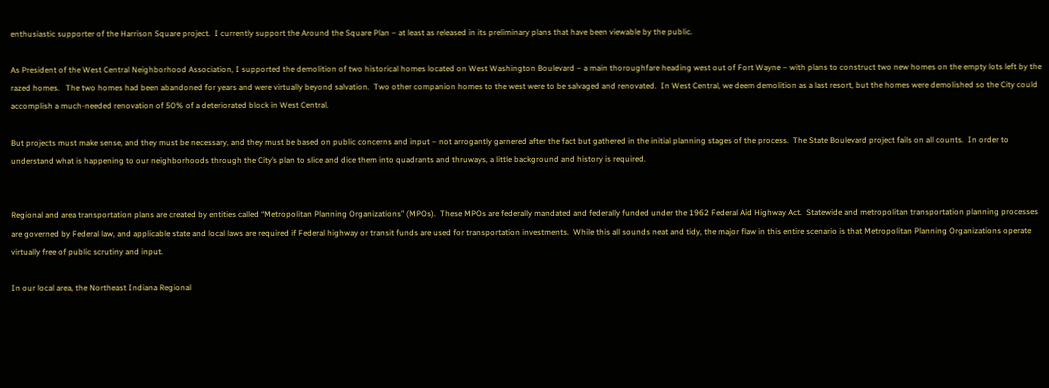enthusiastic supporter of the Harrison Square project.  I currently support the Around the Square Plan – at least as released in its preliminary plans that have been viewable by the public.

As President of the West Central Neighborhood Association, I supported the demolition of two historical homes located on West Washington Boulevard – a main thoroughfare heading west out of Fort Wayne – with plans to construct two new homes on the empty lots left by the razed homes.   The two homes had been abandoned for years and were virtually beyond salvation.  Two other companion homes to the west were to be salvaged and renovated.  In West Central, we deem demolition as a last resort, but the homes were demolished so the City could accomplish a much-needed renovation of 50% of a deteriorated block in West Central.

But projects must make sense, and they must be necessary, and they must be based on public concerns and input – not arrogantly garnered after the fact but gathered in the initial planning stages of the process.  The State Boulevard project fails on all counts.  In order to understand what is happening to our neighborhoods through the City’s plan to slice and dice them into quadrants and thruways, a little background and history is required.


Regional and area transportation plans are created by entities called “Metropolitan Planning Organizations” (MPOs).  These MPOs are federally mandated and federally funded under the 1962 Federal Aid Highway Act.  Statewide and metropolitan transportation planning processes are governed by Federal law, and applicable state and local laws are required if Federal highway or transit funds are used for transportation investments.  While this all sounds neat and tidy, the major flaw in this entire scenario is that Metropolitan Planning Organizations operate virtually free of public scrutiny and input.

In our local area, the Northeast Indiana Regional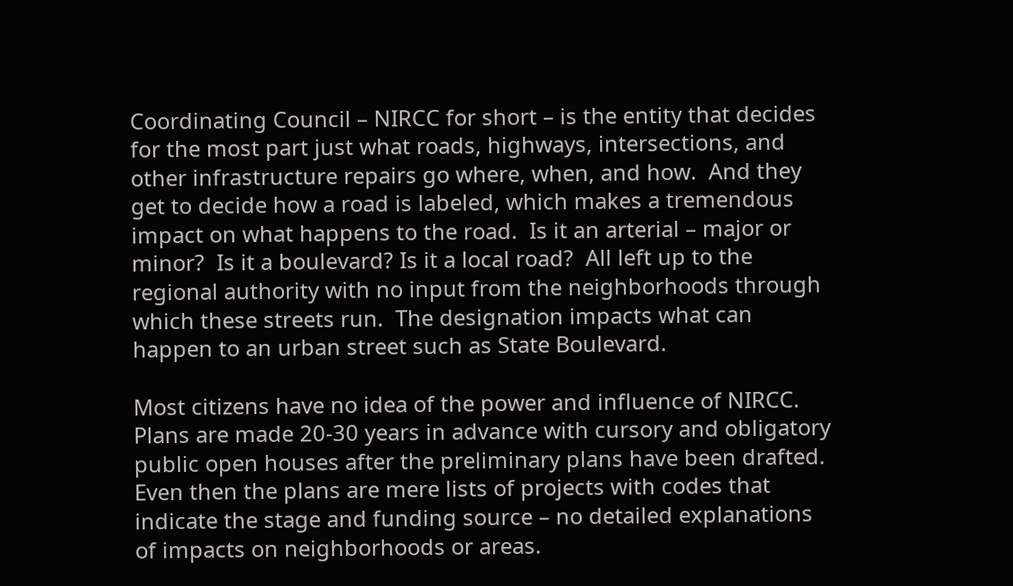Coordinating Council – NIRCC for short – is the entity that decides for the most part just what roads, highways, intersections, and other infrastructure repairs go where, when, and how.  And they get to decide how a road is labeled, which makes a tremendous impact on what happens to the road.  Is it an arterial – major or minor?  Is it a boulevard? Is it a local road?  All left up to the regional authority with no input from the neighborhoods through which these streets run.  The designation impacts what can happen to an urban street such as State Boulevard.

Most citizens have no idea of the power and influence of NIRCC.  Plans are made 20-30 years in advance with cursory and obligatory public open houses after the preliminary plans have been drafted.  Even then the plans are mere lists of projects with codes that indicate the stage and funding source – no detailed explanations of impacts on neighborhoods or areas.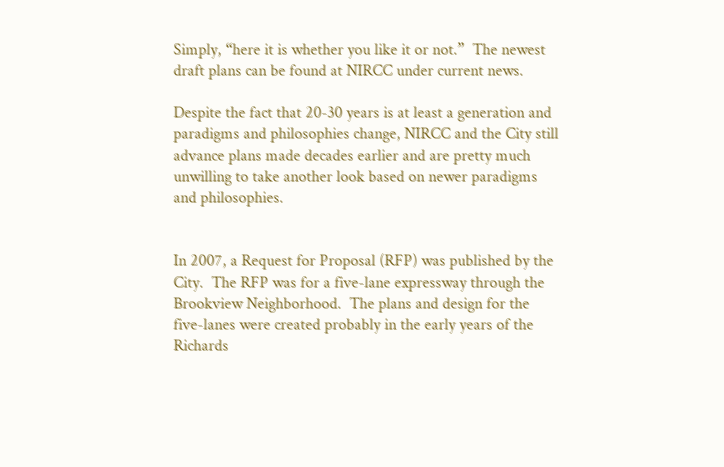Simply, “here it is whether you like it or not.”  The newest draft plans can be found at NIRCC under current news.

Despite the fact that 20-30 years is at least a generation and paradigms and philosophies change, NIRCC and the City still advance plans made decades earlier and are pretty much unwilling to take another look based on newer paradigms and philosophies.


In 2007, a Request for Proposal (RFP) was published by the City.  The RFP was for a five-lane expressway through the Brookview Neighborhood.  The plans and design for the five-lanes were created probably in the early years of the Richards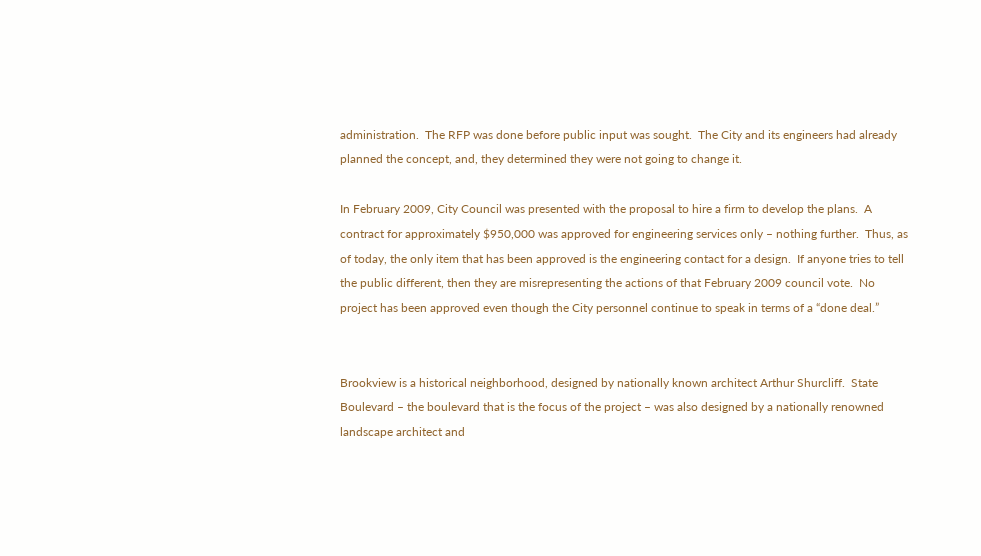administration.  The RFP was done before public input was sought.  The City and its engineers had already planned the concept, and, they determined they were not going to change it.

In February 2009, City Council was presented with the proposal to hire a firm to develop the plans.  A contract for approximately $950,000 was approved for engineering services only – nothing further.  Thus, as of today, the only item that has been approved is the engineering contact for a design.  If anyone tries to tell the public different, then they are misrepresenting the actions of that February 2009 council vote.  No project has been approved even though the City personnel continue to speak in terms of a “done deal.”


Brookview is a historical neighborhood, designed by nationally known architect Arthur Shurcliff.  State Boulevard – the boulevard that is the focus of the project – was also designed by a nationally renowned landscape architect and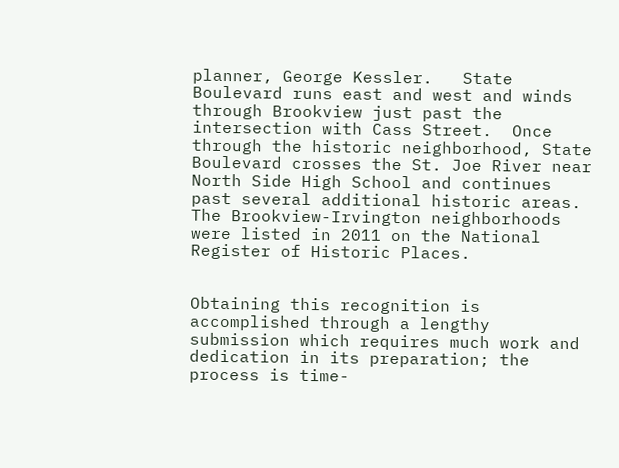planner, George Kessler.   State Boulevard runs east and west and winds through Brookview just past the intersection with Cass Street.  Once through the historic neighborhood, State Boulevard crosses the St. Joe River near North Side High School and continues past several additional historic areas. The Brookview-Irvington neighborhoods were listed in 2011 on the National Register of Historic Places.


Obtaining this recognition is accomplished through a lengthy submission which requires much work and dedication in its preparation; the process is time-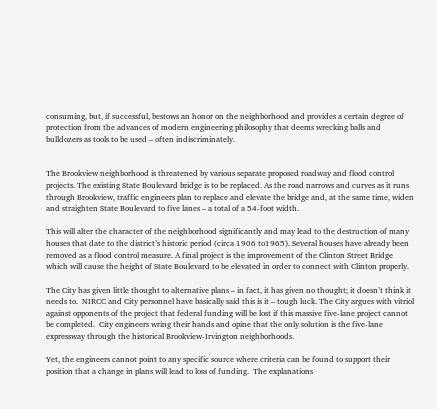consuming, but, if successful, bestows an honor on the neighborhood and provides a certain degree of protection from the advances of modern engineering philosophy that deems wrecking balls and bulldozers as tools to be used – often indiscriminately.


The Brookview neighborhood is threatened by various separate proposed roadway and flood control projects. The existing State Boulevard bridge is to be replaced. As the road narrows and curves as it runs through Brookview, traffic engineers plan to replace and elevate the bridge and, at the same time, widen and straighten State Boulevard to five lanes – a total of a 54-foot width.

This will alter the character of the neighborhood significantly and may lead to the destruction of many houses that date to the district’s historic period (circa 1906 to1965). Several houses have already been removed as a flood control measure. A final project is the improvement of the Clinton Street Bridge which will cause the height of State Boulevard to be elevated in order to connect with Clinton properly.

The City has given little thought to alternative plans – in fact, it has given no thought; it doesn’t think it needs to.  NIRCC and City personnel have basically said this is it – tough luck. The City argues with vitriol against opponents of the project that federal funding will be lost if this massive five-lane project cannot be completed.  City engineers wring their hands and opine that the only solution is the five-lane expressway through the historical Brookview-Irvington neighborhoods.

Yet, the engineers cannot point to any specific source where criteria can be found to support their position that a change in plans will lead to loss of funding.  The explanations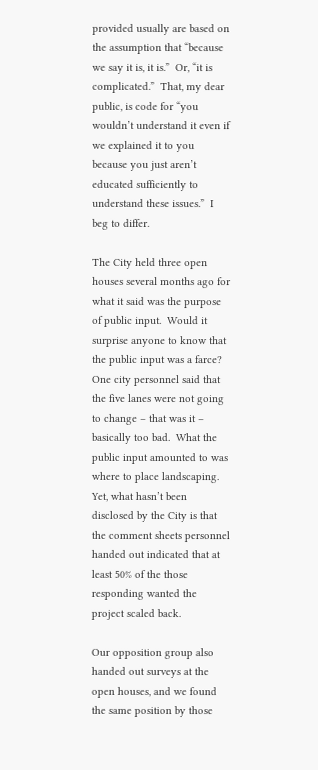provided usually are based on the assumption that “because we say it is, it is.”  Or, “it is complicated.”  That, my dear public, is code for “you wouldn’t understand it even if we explained it to you because you just aren’t educated sufficiently to understand these issues.”  I beg to differ.

The City held three open houses several months ago for what it said was the purpose of public input.  Would it surprise anyone to know that the public input was a farce?  One city personnel said that the five lanes were not going to change – that was it – basically too bad.  What the public input amounted to was where to place landscaping.  Yet, what hasn’t been disclosed by the City is that the comment sheets personnel handed out indicated that at least 50% of the those responding wanted the project scaled back.

Our opposition group also handed out surveys at the open houses, and we found the same position by those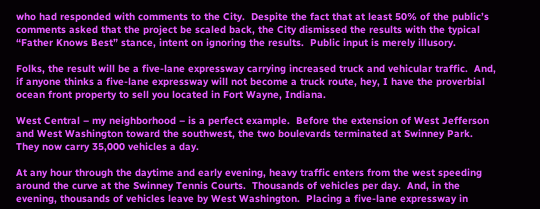who had responded with comments to the City.  Despite the fact that at least 50% of the public’s comments asked that the project be scaled back, the City dismissed the results with the typical “Father Knows Best” stance, intent on ignoring the results.  Public input is merely illusory.

Folks, the result will be a five-lane expressway carrying increased truck and vehicular traffic.  And, if anyone thinks a five-lane expressway will not become a truck route, hey, I have the proverbial ocean front property to sell you located in Fort Wayne, Indiana.

West Central – my neighborhood – is a perfect example.  Before the extension of West Jefferson and West Washington toward the southwest, the two boulevards terminated at Swinney Park.  They now carry 35,000 vehicles a day.

At any hour through the daytime and early evening, heavy traffic enters from the west speeding around the curve at the Swinney Tennis Courts.  Thousands of vehicles per day.  And, in the evening, thousands of vehicles leave by West Washington.  Placing a five-lane expressway in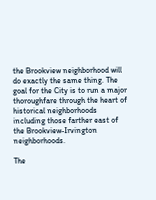the Brookview neighborhood will do exactly the same thing. The goal for the City is to run a major thoroughfare through the heart of historical neighborhoods including those farther east of the Brookview-Irvington neighborhoods.

The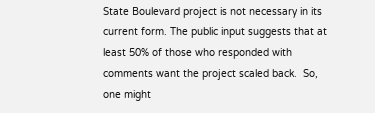State Boulevard project is not necessary in its current form. The public input suggests that at least 50% of those who responded with comments want the project scaled back.  So, one might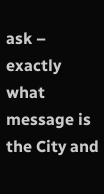ask – exactly what message is the City and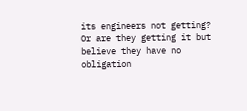its engineers not getting?  Or are they getting it but believe they have no obligation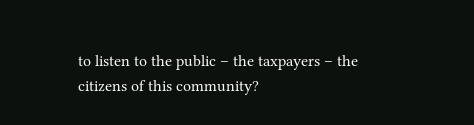to listen to the public – the taxpayers – the citizens of this community?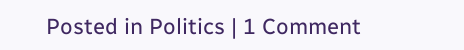Posted in Politics | 1 Comment